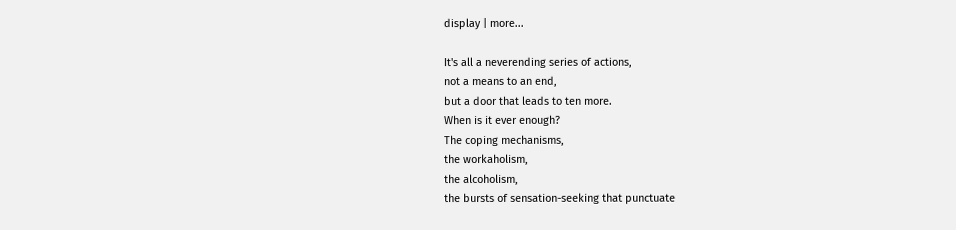display | more...

It's all a neverending series of actions,
not a means to an end,
but a door that leads to ten more.
When is it ever enough?
The coping mechanisms,
the workaholism,
the alcoholism,
the bursts of sensation-seeking that punctuate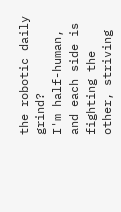the robotic daily grind?
I'm half-human,
and each side is fighting the other, striving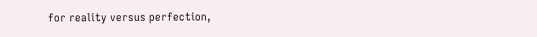for reality versus perfection,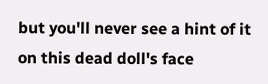but you'll never see a hint of it on this dead doll's face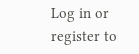Log in or register to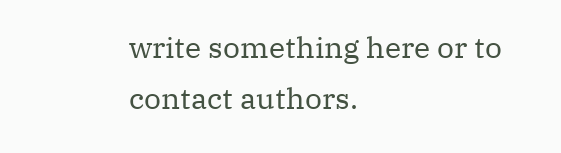write something here or to contact authors.